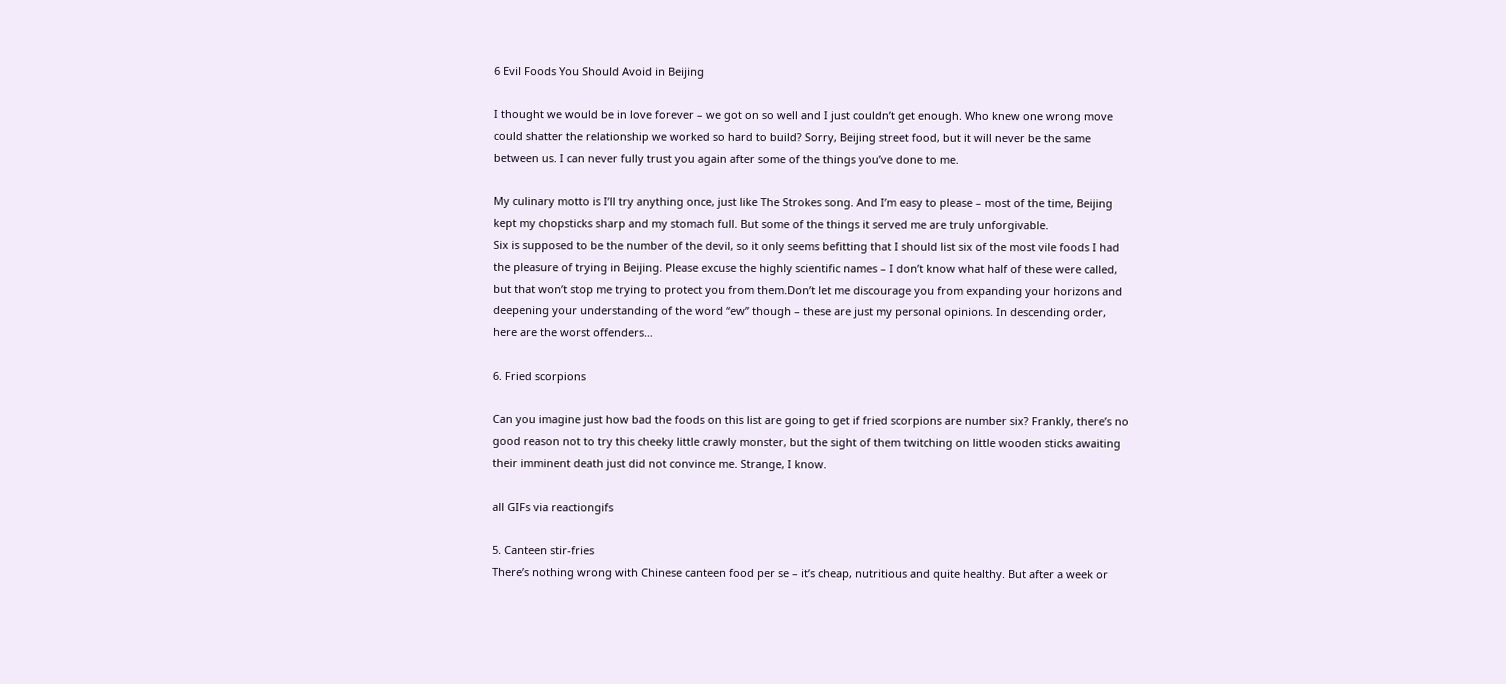6 Evil Foods You Should Avoid in Beijing

I thought we would be in love forever – we got on so well and I just couldn’t get enough. Who knew one wrong move could shatter the relationship we worked so hard to build? Sorry, Beijing street food, but it will never be the same between us. I can never fully trust you again after some of the things you’ve done to me.

My culinary motto is I’ll try anything once, just like The Strokes song. And I’m easy to please – most of the time, Beijing kept my chopsticks sharp and my stomach full. But some of the things it served me are truly unforgivable.
Six is supposed to be the number of the devil, so it only seems befitting that I should list six of the most vile foods I had the pleasure of trying in Beijing. Please excuse the highly scientific names – I don’t know what half of these were called, but that won’t stop me trying to protect you from them.Don’t let me discourage you from expanding your horizons and deepening your understanding of the word “ew” though – these are just my personal opinions. In descending order, here are the worst offenders…

6. Fried scorpions

Can you imagine just how bad the foods on this list are going to get if fried scorpions are number six? Frankly, there’s no good reason not to try this cheeky little crawly monster, but the sight of them twitching on little wooden sticks awaiting their imminent death just did not convince me. Strange, I know.

all GIFs via reactiongifs

5. Canteen stir-fries
There’s nothing wrong with Chinese canteen food per se – it’s cheap, nutritious and quite healthy. But after a week or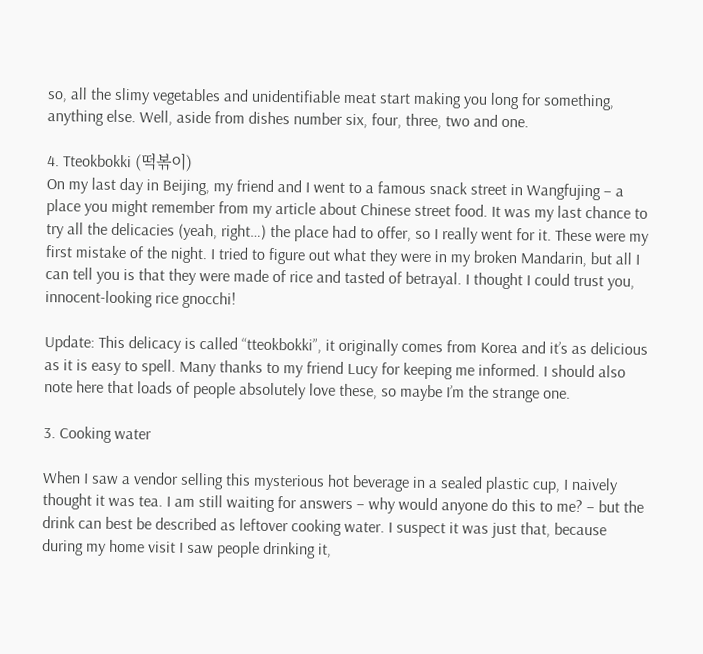so, all the slimy vegetables and unidentifiable meat start making you long for something, anything else. Well, aside from dishes number six, four, three, two and one.

4. Tteokbokki (떡볶이)
On my last day in Beijing, my friend and I went to a famous snack street in Wangfujing – a place you might remember from my article about Chinese street food. It was my last chance to try all the delicacies (yeah, right…) the place had to offer, so I really went for it. These were my first mistake of the night. I tried to figure out what they were in my broken Mandarin, but all I can tell you is that they were made of rice and tasted of betrayal. I thought I could trust you, innocent-looking rice gnocchi!

Update: This delicacy is called “tteokbokki”, it originally comes from Korea and it’s as delicious as it is easy to spell. Many thanks to my friend Lucy for keeping me informed. I should also note here that loads of people absolutely love these, so maybe I’m the strange one.

3. Cooking water

When I saw a vendor selling this mysterious hot beverage in a sealed plastic cup, I naively thought it was tea. I am still waiting for answers – why would anyone do this to me? – but the drink can best be described as leftover cooking water. I suspect it was just that, because during my home visit I saw people drinking it,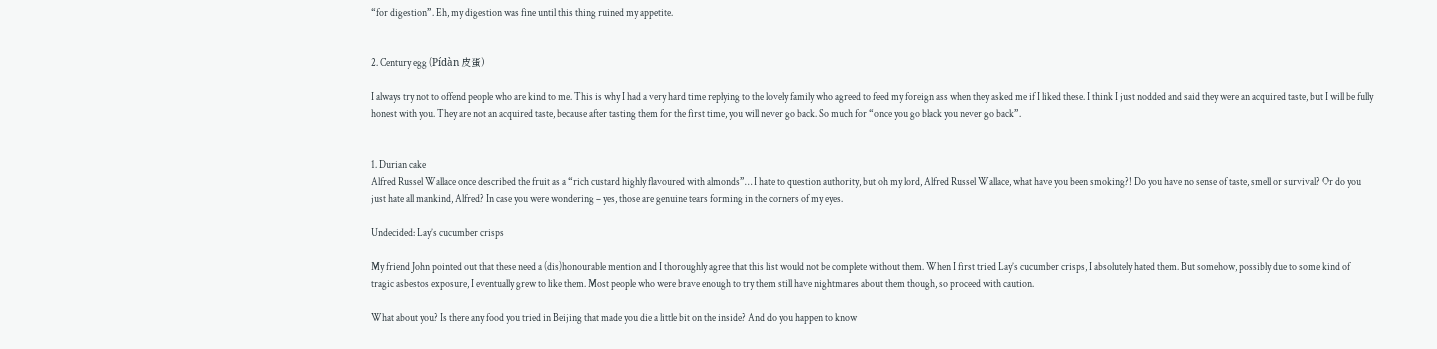“for digestion”. Eh, my digestion was fine until this thing ruined my appetite.


2. Century egg (Pídàn 皮蛋)

I always try not to offend people who are kind to me. This is why I had a very hard time replying to the lovely family who agreed to feed my foreign ass when they asked me if I liked these. I think I just nodded and said they were an acquired taste, but I will be fully honest with you. They are not an acquired taste, because after tasting them for the first time, you will never go back. So much for “once you go black you never go back”.


1. Durian cake
Alfred Russel Wallace once described the fruit as a “rich custard highly flavoured with almonds”… I hate to question authority, but oh my lord, Alfred Russel Wallace, what have you been smoking?! Do you have no sense of taste, smell or survival? Or do you just hate all mankind, Alfred? In case you were wondering – yes, those are genuine tears forming in the corners of my eyes.

Undecided: Lay’s cucumber crisps

My friend John pointed out that these need a (dis)honourable mention and I thoroughly agree that this list would not be complete without them. When I first tried Lay’s cucumber crisps, I absolutely hated them. But somehow, possibly due to some kind of tragic asbestos exposure, I eventually grew to like them. Most people who were brave enough to try them still have nightmares about them though, so proceed with caution.

What about you? Is there any food you tried in Beijing that made you die a little bit on the inside? And do you happen to know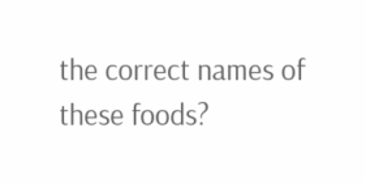the correct names of these foods?